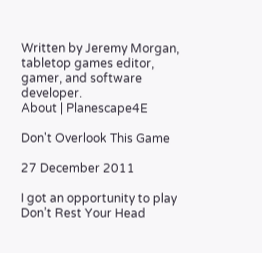Written by Jeremy Morgan, tabletop games editor, gamer, and software developer.
About | Planescape4E

Don't Overlook This Game

27 December 2011

I got an opportunity to play Don’t Rest Your Head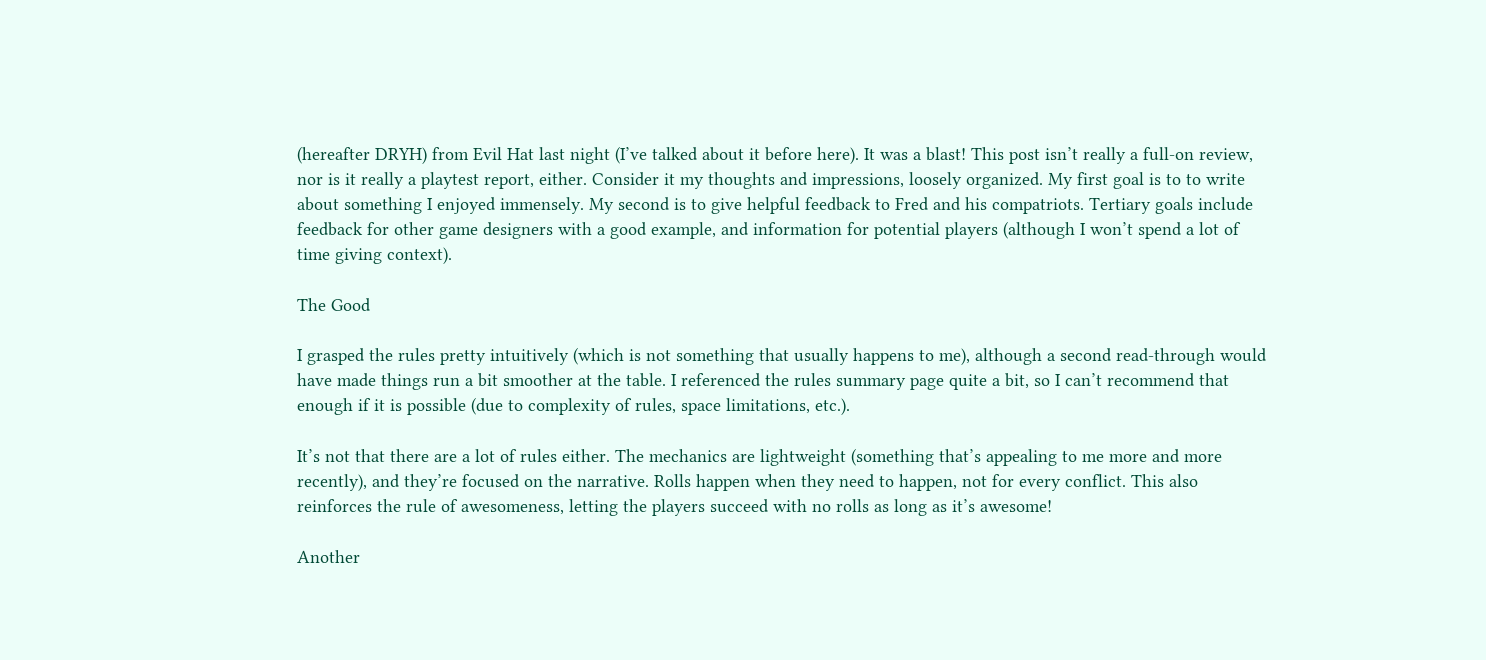(hereafter DRYH) from Evil Hat last night (I’ve talked about it before here). It was a blast! This post isn’t really a full-on review, nor is it really a playtest report, either. Consider it my thoughts and impressions, loosely organized. My first goal is to to write about something I enjoyed immensely. My second is to give helpful feedback to Fred and his compatriots. Tertiary goals include feedback for other game designers with a good example, and information for potential players (although I won’t spend a lot of time giving context).

The Good

I grasped the rules pretty intuitively (which is not something that usually happens to me), although a second read-through would have made things run a bit smoother at the table. I referenced the rules summary page quite a bit, so I can’t recommend that enough if it is possible (due to complexity of rules, space limitations, etc.).

It’s not that there are a lot of rules either. The mechanics are lightweight (something that’s appealing to me more and more recently), and they’re focused on the narrative. Rolls happen when they need to happen, not for every conflict. This also reinforces the rule of awesomeness, letting the players succeed with no rolls as long as it’s awesome!

Another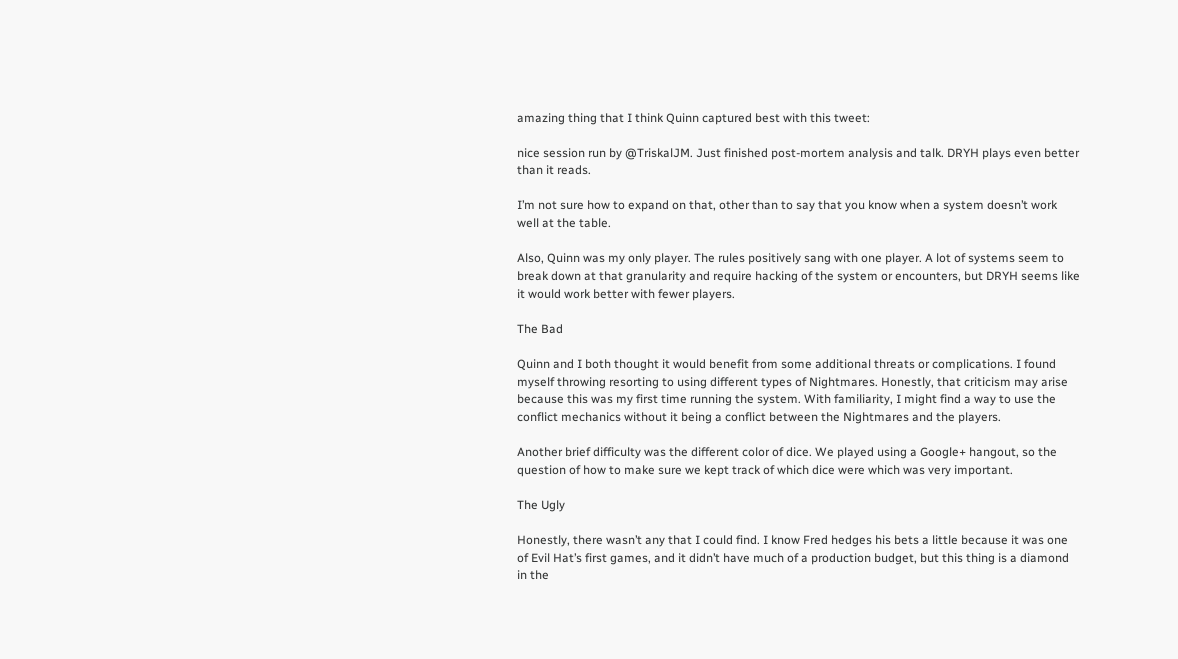amazing thing that I think Quinn captured best with this tweet:

nice session run by @TriskalJM. Just finished post-mortem analysis and talk. DRYH plays even better than it reads.

I’m not sure how to expand on that, other than to say that you know when a system doesn’t work well at the table.

Also, Quinn was my only player. The rules positively sang with one player. A lot of systems seem to break down at that granularity and require hacking of the system or encounters, but DRYH seems like it would work better with fewer players.

The Bad

Quinn and I both thought it would benefit from some additional threats or complications. I found myself throwing resorting to using different types of Nightmares. Honestly, that criticism may arise because this was my first time running the system. With familiarity, I might find a way to use the conflict mechanics without it being a conflict between the Nightmares and the players.

Another brief difficulty was the different color of dice. We played using a Google+ hangout, so the question of how to make sure we kept track of which dice were which was very important.

The Ugly

Honestly, there wasn’t any that I could find. I know Fred hedges his bets a little because it was one of Evil Hat’s first games, and it didn’t have much of a production budget, but this thing is a diamond in the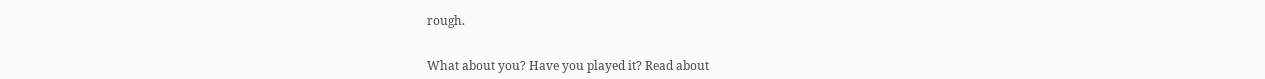rough.


What about you? Have you played it? Read about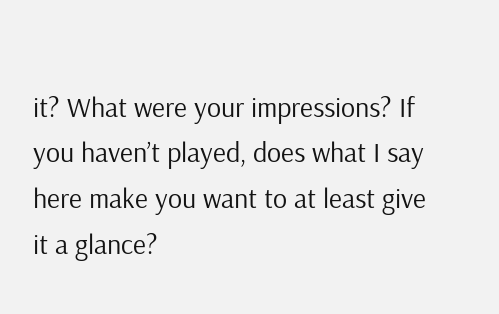it? What were your impressions? If you haven’t played, does what I say here make you want to at least give it a glance?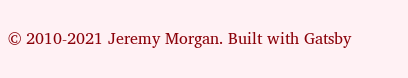© 2010-2021 Jeremy Morgan. Built with Gatsby